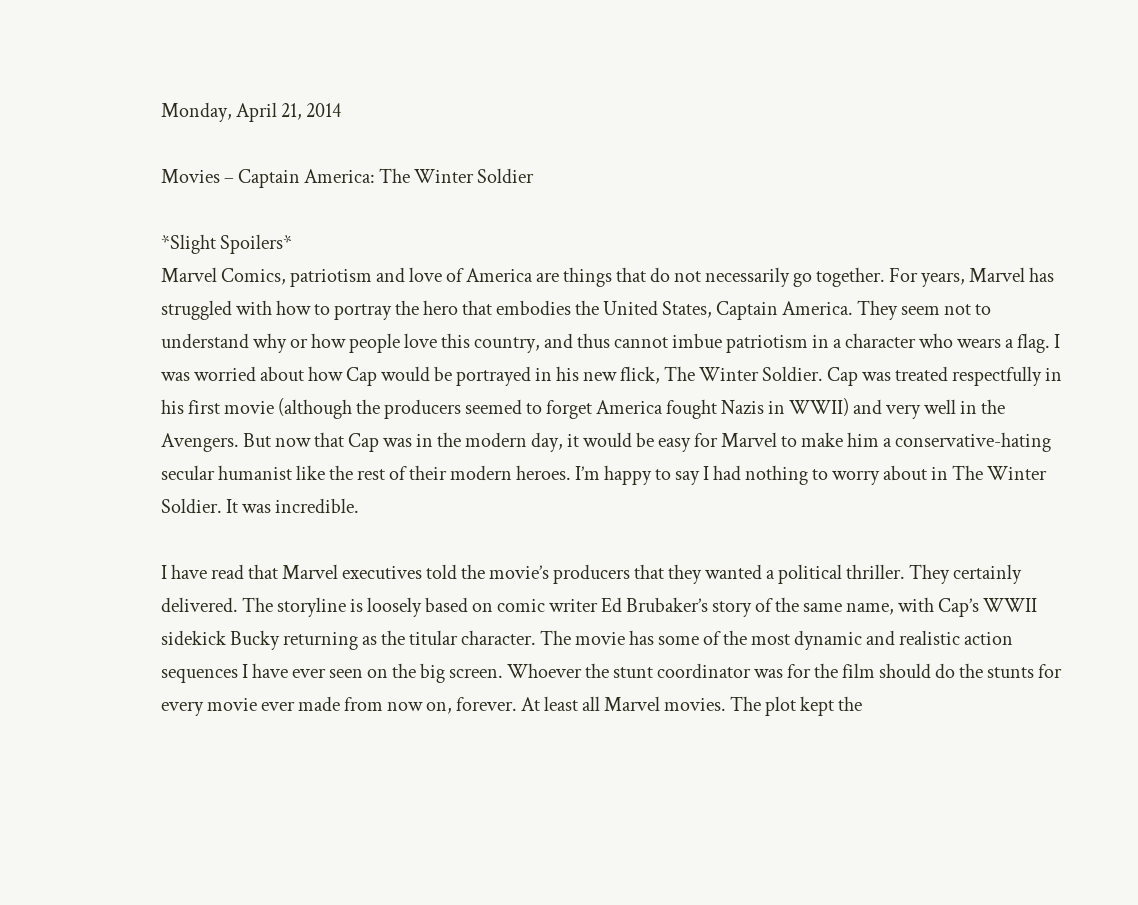Monday, April 21, 2014

Movies – Captain America: The Winter Soldier

*Slight Spoilers*
Marvel Comics, patriotism and love of America are things that do not necessarily go together. For years, Marvel has struggled with how to portray the hero that embodies the United States, Captain America. They seem not to understand why or how people love this country, and thus cannot imbue patriotism in a character who wears a flag. I was worried about how Cap would be portrayed in his new flick, The Winter Soldier. Cap was treated respectfully in his first movie (although the producers seemed to forget America fought Nazis in WWII) and very well in the Avengers. But now that Cap was in the modern day, it would be easy for Marvel to make him a conservative-hating secular humanist like the rest of their modern heroes. I’m happy to say I had nothing to worry about in The Winter Soldier. It was incredible.

I have read that Marvel executives told the movie’s producers that they wanted a political thriller. They certainly delivered. The storyline is loosely based on comic writer Ed Brubaker’s story of the same name, with Cap’s WWII sidekick Bucky returning as the titular character. The movie has some of the most dynamic and realistic action sequences I have ever seen on the big screen. Whoever the stunt coordinator was for the film should do the stunts for every movie ever made from now on, forever. At least all Marvel movies. The plot kept the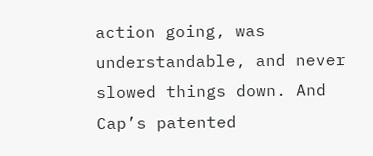action going, was understandable, and never slowed things down. And Cap’s patented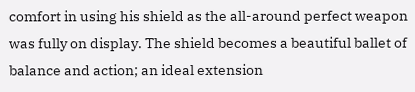comfort in using his shield as the all-around perfect weapon was fully on display. The shield becomes a beautiful ballet of balance and action; an ideal extension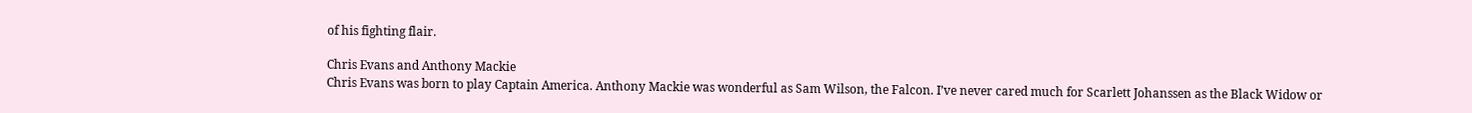of his fighting flair.

Chris Evans and Anthony Mackie
Chris Evans was born to play Captain America. Anthony Mackie was wonderful as Sam Wilson, the Falcon. I’ve never cared much for Scarlett Johanssen as the Black Widow or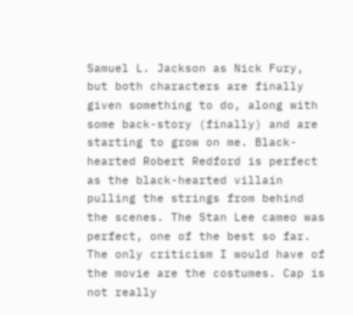Samuel L. Jackson as Nick Fury, but both characters are finally given something to do, along with some back-story (finally) and are starting to grow on me. Black-hearted Robert Redford is perfect as the black-hearted villain pulling the strings from behind the scenes. The Stan Lee cameo was perfect, one of the best so far. The only criticism I would have of the movie are the costumes. Cap is not really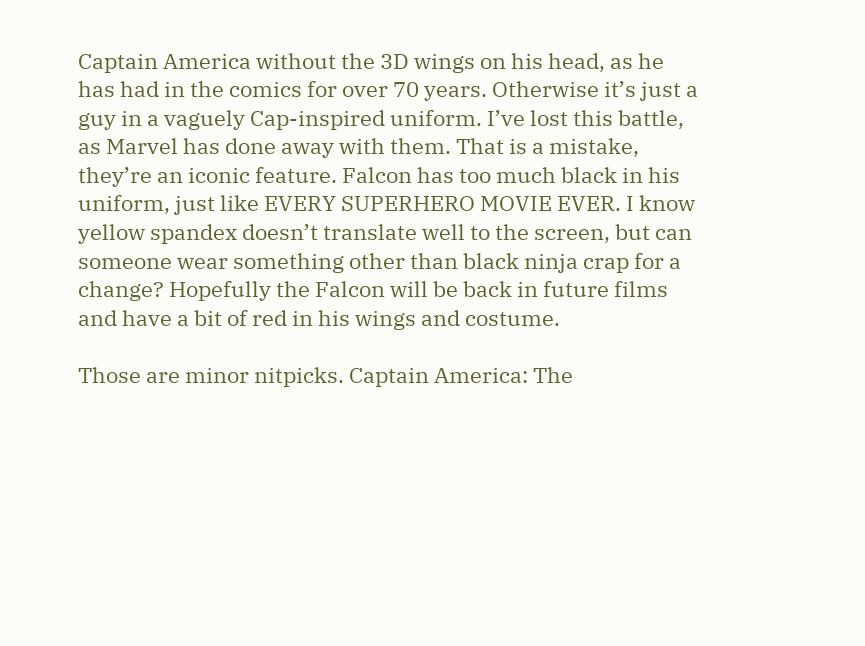Captain America without the 3D wings on his head, as he has had in the comics for over 70 years. Otherwise it’s just a guy in a vaguely Cap-inspired uniform. I’ve lost this battle, as Marvel has done away with them. That is a mistake, they’re an iconic feature. Falcon has too much black in his uniform, just like EVERY SUPERHERO MOVIE EVER. I know yellow spandex doesn’t translate well to the screen, but can someone wear something other than black ninja crap for a change? Hopefully the Falcon will be back in future films and have a bit of red in his wings and costume.

Those are minor nitpicks. Captain America: The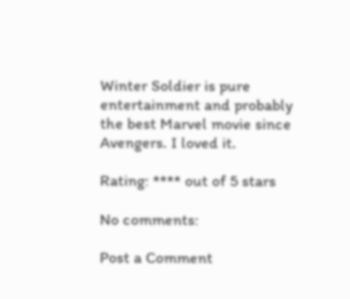Winter Soldier is pure entertainment and probably the best Marvel movie since Avengers. I loved it.

Rating: **** out of 5 stars

No comments:

Post a Comment